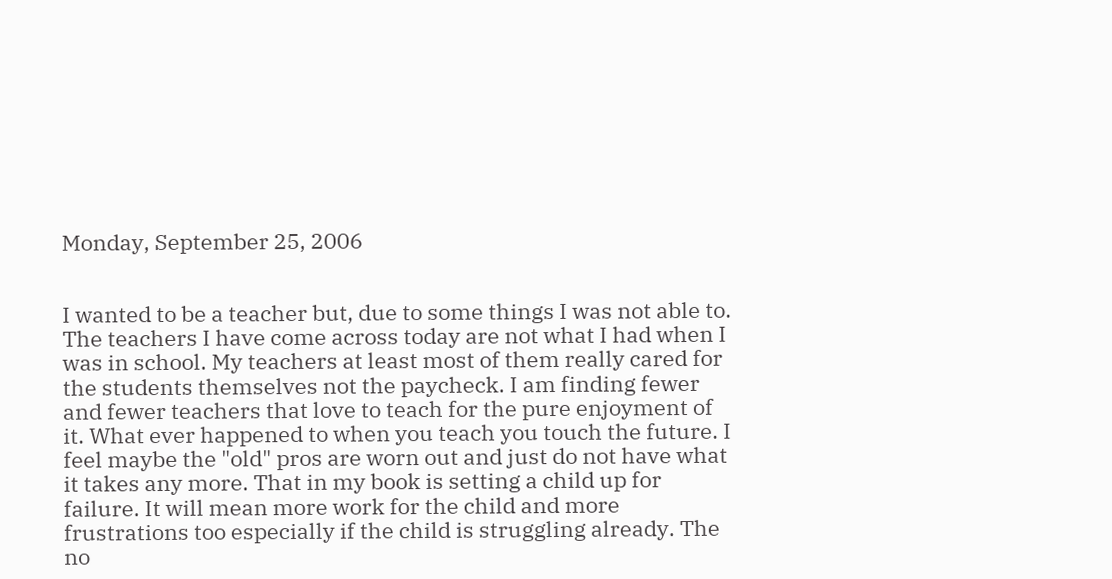Monday, September 25, 2006


I wanted to be a teacher but, due to some things I was not able to. The teachers I have come across today are not what I had when I was in school. My teachers at least most of them really cared for the students themselves not the paycheck. I am finding fewer and fewer teachers that love to teach for the pure enjoyment of it. What ever happened to when you teach you touch the future. I feel maybe the "old" pros are worn out and just do not have what it takes any more. That in my book is setting a child up for failure. It will mean more work for the child and more frustrations too especially if the child is struggling already. The no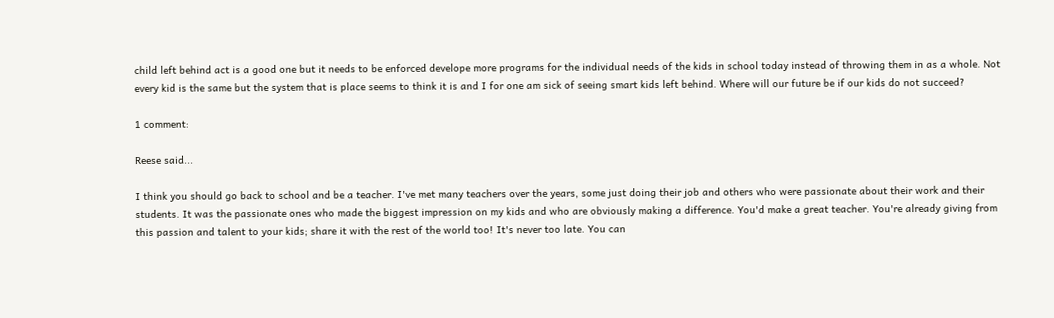child left behind act is a good one but it needs to be enforced develope more programs for the individual needs of the kids in school today instead of throwing them in as a whole. Not every kid is the same but the system that is place seems to think it is and I for one am sick of seeing smart kids left behind. Where will our future be if our kids do not succeed?

1 comment:

Reese said...

I think you should go back to school and be a teacher. I've met many teachers over the years, some just doing their job and others who were passionate about their work and their students. It was the passionate ones who made the biggest impression on my kids and who are obviously making a difference. You'd make a great teacher. You're already giving from this passion and talent to your kids; share it with the rest of the world too! It's never too late. You can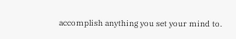accomplish anything you set your mind to.